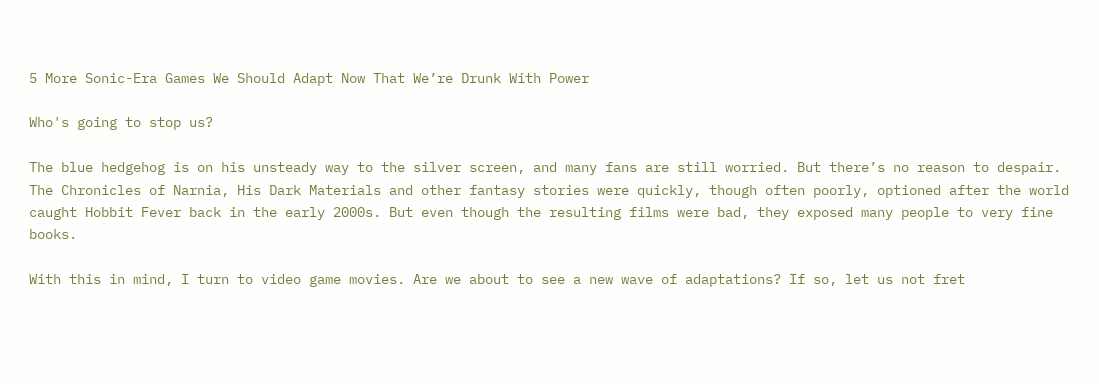5 More Sonic-Era Games We Should Adapt Now That We’re Drunk With Power

Who's going to stop us?

The blue hedgehog is on his unsteady way to the silver screen, and many fans are still worried. But there’s no reason to despair. The Chronicles of Narnia, His Dark Materials and other fantasy stories were quickly, though often poorly, optioned after the world caught Hobbit Fever back in the early 2000s. But even though the resulting films were bad, they exposed many people to very fine books.

With this in mind, I turn to video game movies. Are we about to see a new wave of adaptations? If so, let us not fret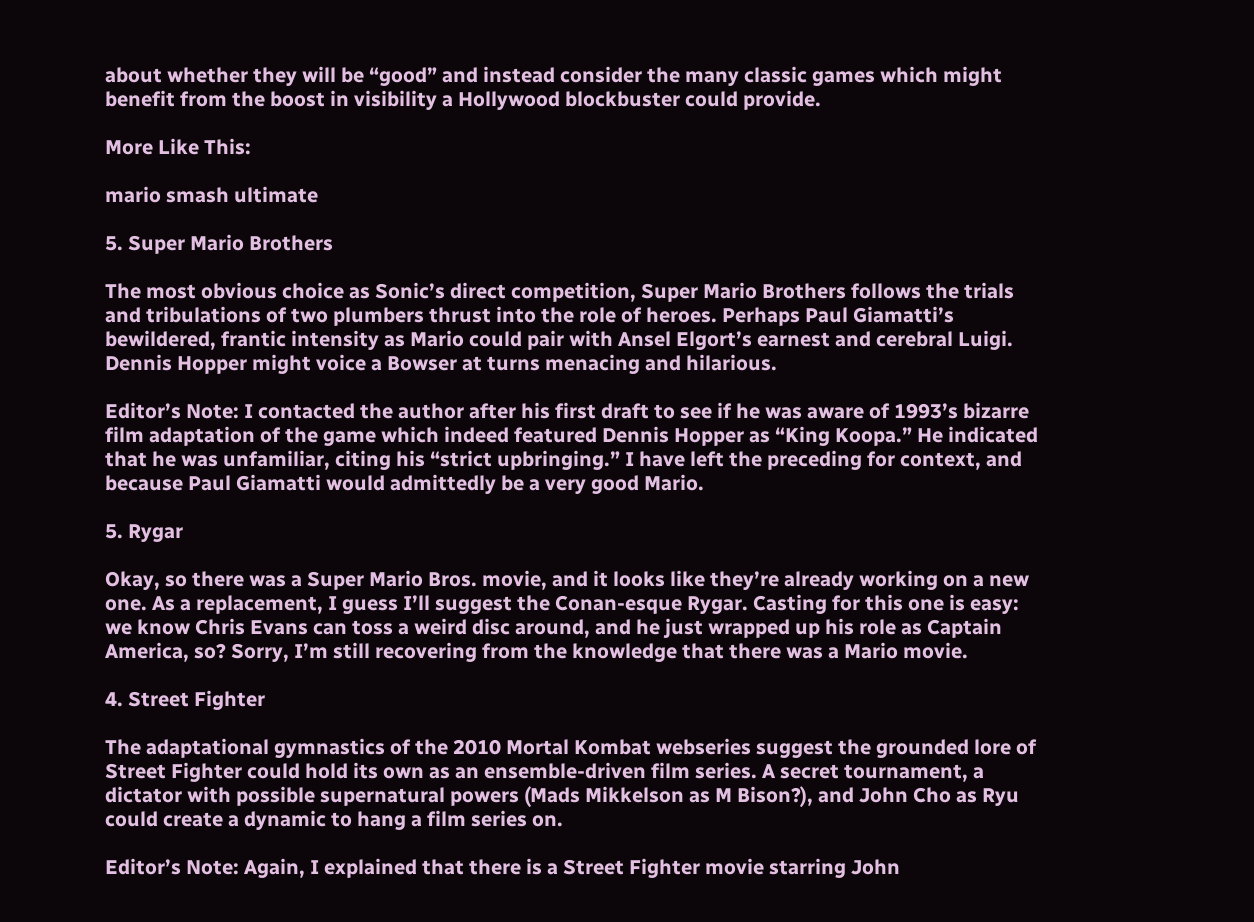about whether they will be “good” and instead consider the many classic games which might benefit from the boost in visibility a Hollywood blockbuster could provide.

More Like This:

mario smash ultimate

5. Super Mario Brothers

The most obvious choice as Sonic’s direct competition, Super Mario Brothers follows the trials and tribulations of two plumbers thrust into the role of heroes. Perhaps Paul Giamatti’s bewildered, frantic intensity as Mario could pair with Ansel Elgort’s earnest and cerebral Luigi. Dennis Hopper might voice a Bowser at turns menacing and hilarious.

Editor’s Note: I contacted the author after his first draft to see if he was aware of 1993’s bizarre film adaptation of the game which indeed featured Dennis Hopper as “King Koopa.” He indicated that he was unfamiliar, citing his “strict upbringing.” I have left the preceding for context, and because Paul Giamatti would admittedly be a very good Mario.

5. Rygar

Okay, so there was a Super Mario Bros. movie, and it looks like they’re already working on a new one. As a replacement, I guess I’ll suggest the Conan-esque Rygar. Casting for this one is easy: we know Chris Evans can toss a weird disc around, and he just wrapped up his role as Captain America, so? Sorry, I’m still recovering from the knowledge that there was a Mario movie.

4. Street Fighter

The adaptational gymnastics of the 2010 Mortal Kombat webseries suggest the grounded lore of Street Fighter could hold its own as an ensemble-driven film series. A secret tournament, a dictator with possible supernatural powers (Mads Mikkelson as M Bison?), and John Cho as Ryu could create a dynamic to hang a film series on.

Editor’s Note: Again, I explained that there is a Street Fighter movie starring John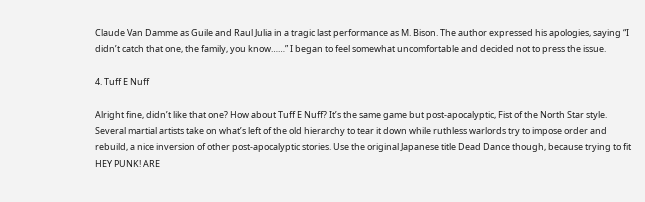Claude Van Damme as Guile and Raul Julia in a tragic last performance as M. Bison. The author expressed his apologies, saying “I didn’t catch that one, the family, you know……” I began to feel somewhat uncomfortable and decided not to press the issue.

4. Tuff E Nuff

Alright fine, didn’t like that one? How about Tuff E Nuff? It’s the same game but post-apocalyptic, Fist of the North Star style. Several martial artists take on what’s left of the old hierarchy to tear it down while ruthless warlords try to impose order and rebuild, a nice inversion of other post-apocalyptic stories. Use the original Japanese title Dead Dance though, because trying to fit HEY PUNK! ARE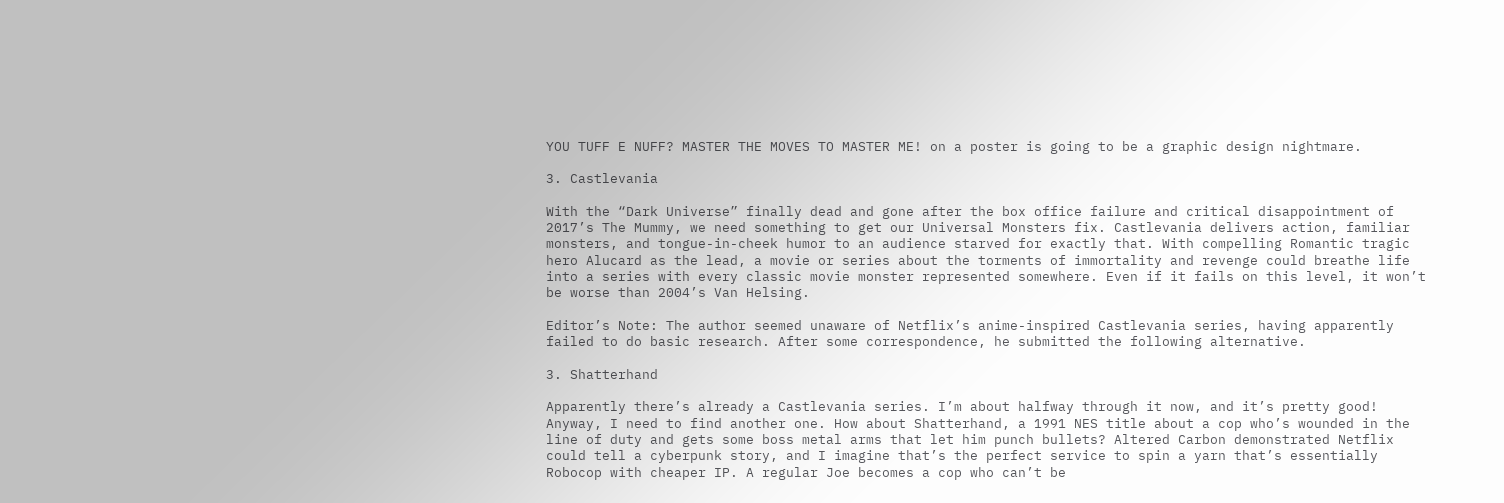YOU TUFF E NUFF? MASTER THE MOVES TO MASTER ME! on a poster is going to be a graphic design nightmare.

3. Castlevania

With the “Dark Universe” finally dead and gone after the box office failure and critical disappointment of 2017’s The Mummy, we need something to get our Universal Monsters fix. Castlevania delivers action, familiar monsters, and tongue-in-cheek humor to an audience starved for exactly that. With compelling Romantic tragic hero Alucard as the lead, a movie or series about the torments of immortality and revenge could breathe life into a series with every classic movie monster represented somewhere. Even if it fails on this level, it won’t be worse than 2004’s Van Helsing.

Editor’s Note: The author seemed unaware of Netflix’s anime-inspired Castlevania series, having apparently failed to do basic research. After some correspondence, he submitted the following alternative.

3. Shatterhand

Apparently there’s already a Castlevania series. I’m about halfway through it now, and it’s pretty good! Anyway, I need to find another one. How about Shatterhand, a 1991 NES title about a cop who’s wounded in the line of duty and gets some boss metal arms that let him punch bullets? Altered Carbon demonstrated Netflix could tell a cyberpunk story, and I imagine that’s the perfect service to spin a yarn that’s essentially Robocop with cheaper IP. A regular Joe becomes a cop who can’t be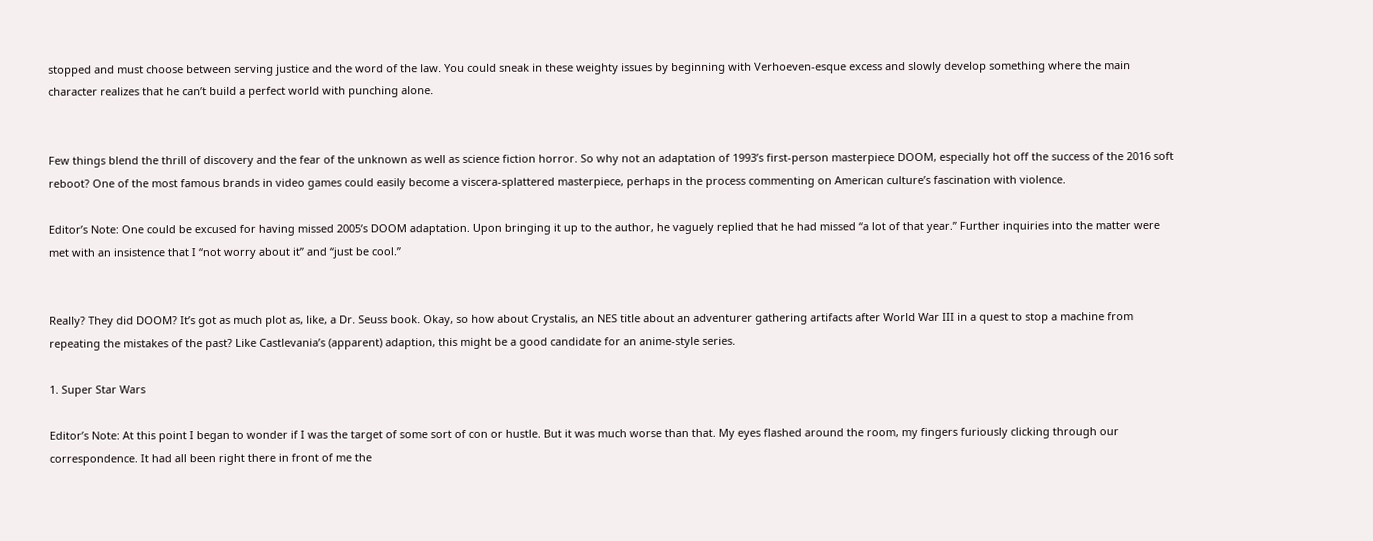stopped and must choose between serving justice and the word of the law. You could sneak in these weighty issues by beginning with Verhoeven-esque excess and slowly develop something where the main character realizes that he can’t build a perfect world with punching alone.


Few things blend the thrill of discovery and the fear of the unknown as well as science fiction horror. So why not an adaptation of 1993’s first-person masterpiece DOOM, especially hot off the success of the 2016 soft reboot? One of the most famous brands in video games could easily become a viscera-splattered masterpiece, perhaps in the process commenting on American culture’s fascination with violence.

Editor’s Note: One could be excused for having missed 2005’s DOOM adaptation. Upon bringing it up to the author, he vaguely replied that he had missed “a lot of that year.” Further inquiries into the matter were met with an insistence that I “not worry about it” and “just be cool.”


Really? They did DOOM? It’s got as much plot as, like, a Dr. Seuss book. Okay, so how about Crystalis, an NES title about an adventurer gathering artifacts after World War III in a quest to stop a machine from repeating the mistakes of the past? Like Castlevania’s (apparent) adaption, this might be a good candidate for an anime-style series.

1. Super Star Wars

Editor’s Note: At this point I began to wonder if I was the target of some sort of con or hustle. But it was much worse than that. My eyes flashed around the room, my fingers furiously clicking through our correspondence. It had all been right there in front of me the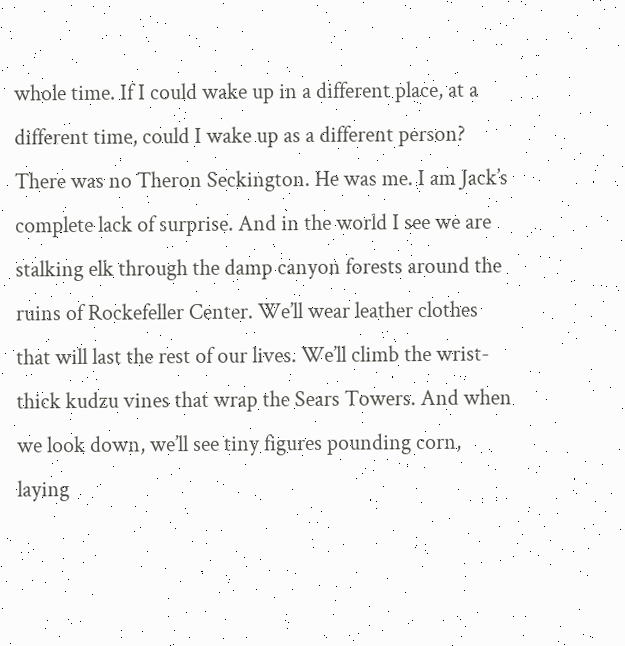whole time. If I could wake up in a different place, at a different time, could I wake up as a different person? There was no Theron Seckington. He was me. I am Jack’s complete lack of surprise. And in the world I see we are stalking elk through the damp canyon forests around the ruins of Rockefeller Center. We’ll wear leather clothes that will last the rest of our lives. We’ll climb the wrist-thick kudzu vines that wrap the Sears Towers. And when we look down, we’ll see tiny figures pounding corn, laying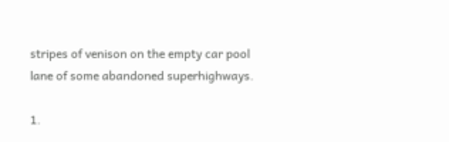stripes of venison on the empty car pool lane of some abandoned superhighways.

1.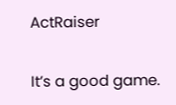ActRaiser

It’s a good game.